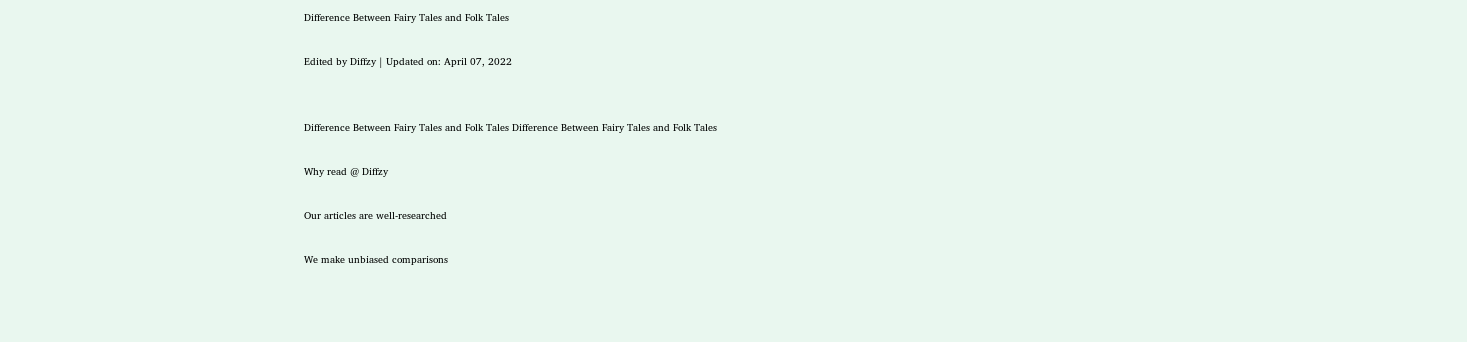Difference Between Fairy Tales and Folk Tales

Edited by Diffzy | Updated on: April 07, 2022


Difference Between Fairy Tales and Folk Tales Difference Between Fairy Tales and Folk Tales

Why read @ Diffzy

Our articles are well-researched

We make unbiased comparisons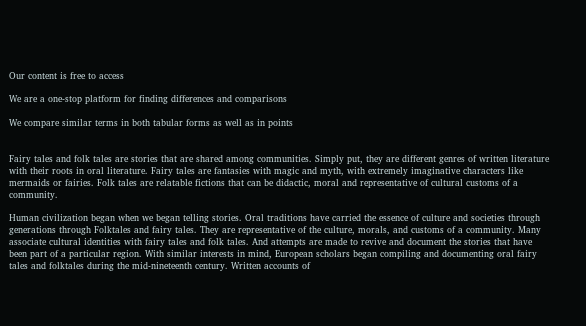Our content is free to access

We are a one-stop platform for finding differences and comparisons

We compare similar terms in both tabular forms as well as in points


Fairy tales and folk tales are stories that are shared among communities. Simply put, they are different genres of written literature with their roots in oral literature. Fairy tales are fantasies with magic and myth, with extremely imaginative characters like mermaids or fairies. Folk tales are relatable fictions that can be didactic, moral and representative of cultural customs of a community.

Human civilization began when we began telling stories. Oral traditions have carried the essence of culture and societies through generations through Folktales and fairy tales. They are representative of the culture, morals, and customs of a community. Many associate cultural identities with fairy tales and folk tales. And attempts are made to revive and document the stories that have been part of a particular region. With similar interests in mind, European scholars began compiling and documenting oral fairy tales and folktales during the mid-nineteenth century. Written accounts of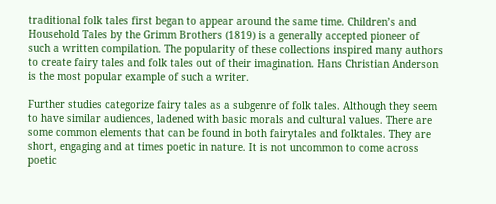traditional folk tales first began to appear around the same time. Children’s and Household Tales by the Grimm Brothers (1819) is a generally accepted pioneer of such a written compilation. The popularity of these collections inspired many authors to create fairy tales and folk tales out of their imagination. Hans Christian Anderson is the most popular example of such a writer.

Further studies categorize fairy tales as a subgenre of folk tales. Although they seem to have similar audiences, ladened with basic morals and cultural values. There are some common elements that can be found in both fairytales and folktales. They are short, engaging and at times poetic in nature. It is not uncommon to come across poetic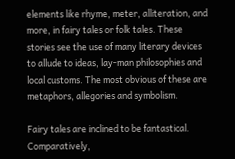elements like rhyme, meter, alliteration, and more, in fairy tales or folk tales. These stories see the use of many literary devices to allude to ideas, lay-man philosophies and local customs. The most obvious of these are metaphors, allegories and symbolism.

Fairy tales are inclined to be fantastical. Comparatively,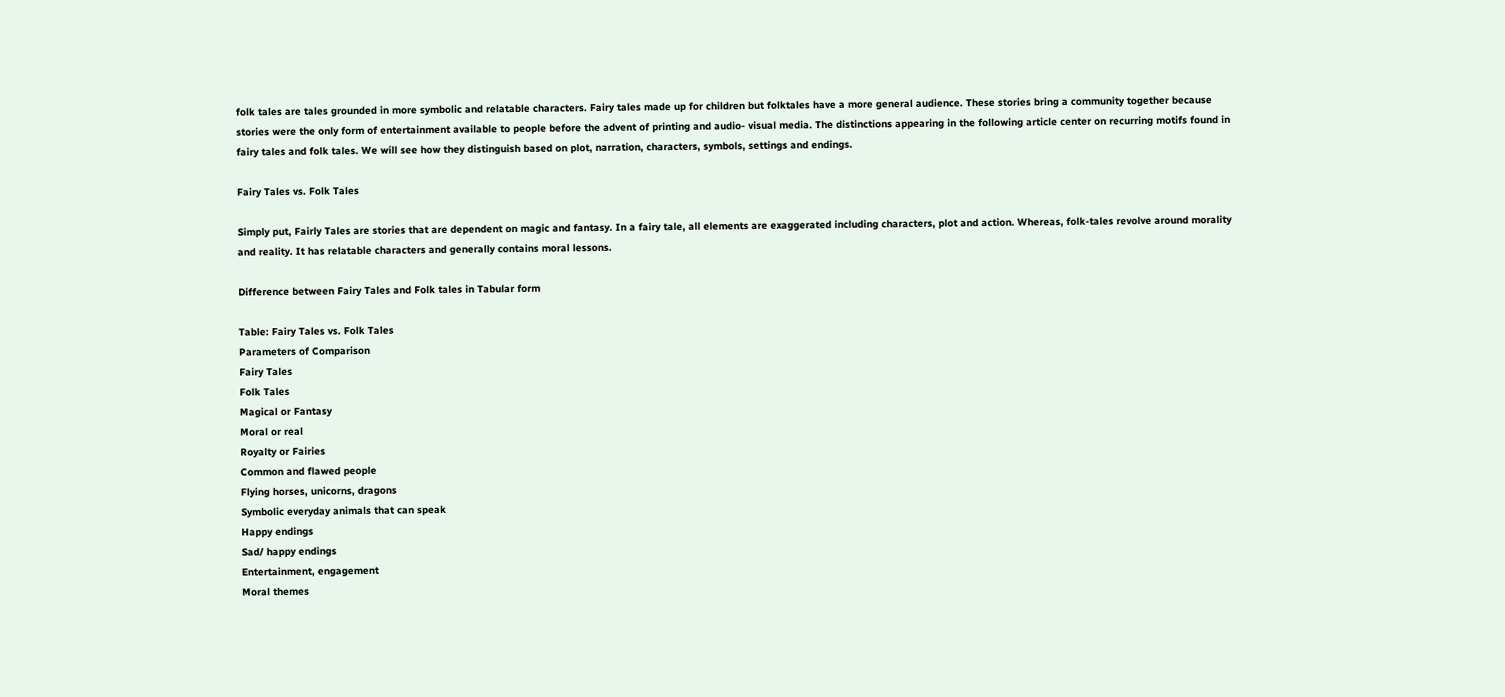folk tales are tales grounded in more symbolic and relatable characters. Fairy tales made up for children but folktales have a more general audience. These stories bring a community together because stories were the only form of entertainment available to people before the advent of printing and audio- visual media. The distinctions appearing in the following article center on recurring motifs found in fairy tales and folk tales. We will see how they distinguish based on plot, narration, characters, symbols, settings and endings.

Fairy Tales vs. Folk Tales

Simply put, Fairly Tales are stories that are dependent on magic and fantasy. In a fairy tale, all elements are exaggerated including characters, plot and action. Whereas, folk-tales revolve around morality and reality. It has relatable characters and generally contains moral lessons.

Difference between Fairy Tales and Folk tales in Tabular form

Table: Fairy Tales vs. Folk Tales
Parameters of Comparison
Fairy Tales
Folk Tales
Magical or Fantasy
Moral or real
Royalty or Fairies
Common and flawed people
Flying horses, unicorns, dragons
Symbolic everyday animals that can speak
Happy endings
Sad/ happy endings
Entertainment, engagement
Moral themes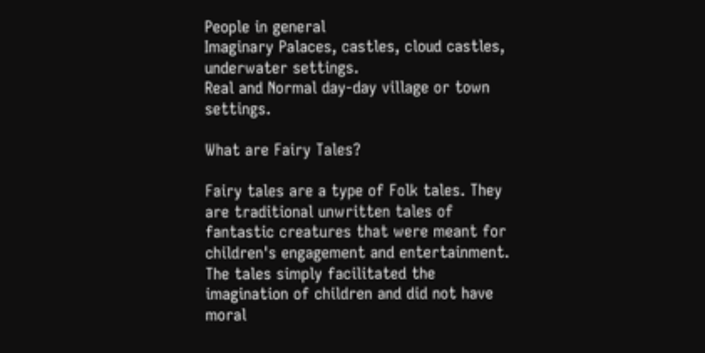People in general
Imaginary Palaces, castles, cloud castles, underwater settings.
Real and Normal day-day village or town settings.

What are Fairy Tales?

Fairy tales are a type of Folk tales. They are traditional unwritten tales of fantastic creatures that were meant for children's engagement and entertainment. The tales simply facilitated the imagination of children and did not have moral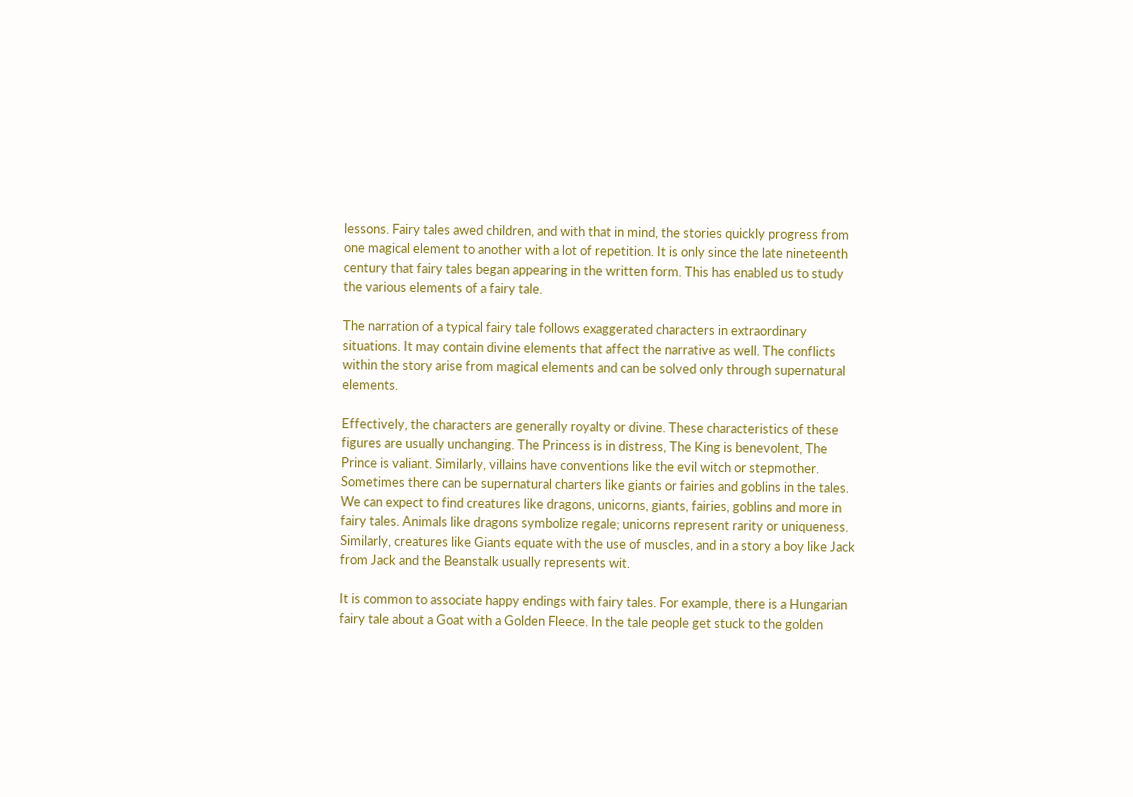lessons. Fairy tales awed children, and with that in mind, the stories quickly progress from one magical element to another with a lot of repetition. It is only since the late nineteenth century that fairy tales began appearing in the written form. This has enabled us to study the various elements of a fairy tale.

The narration of a typical fairy tale follows exaggerated characters in extraordinary situations. It may contain divine elements that affect the narrative as well. The conflicts within the story arise from magical elements and can be solved only through supernatural elements.

Effectively, the characters are generally royalty or divine. These characteristics of these figures are usually unchanging. The Princess is in distress, The King is benevolent, The Prince is valiant. Similarly, villains have conventions like the evil witch or stepmother. Sometimes there can be supernatural charters like giants or fairies and goblins in the tales. We can expect to find creatures like dragons, unicorns, giants, fairies, goblins and more in fairy tales. Animals like dragons symbolize regale; unicorns represent rarity or uniqueness. Similarly, creatures like Giants equate with the use of muscles, and in a story a boy like Jack from Jack and the Beanstalk usually represents wit.

It is common to associate happy endings with fairy tales. For example, there is a Hungarian fairy tale about a Goat with a Golden Fleece. In the tale people get stuck to the golden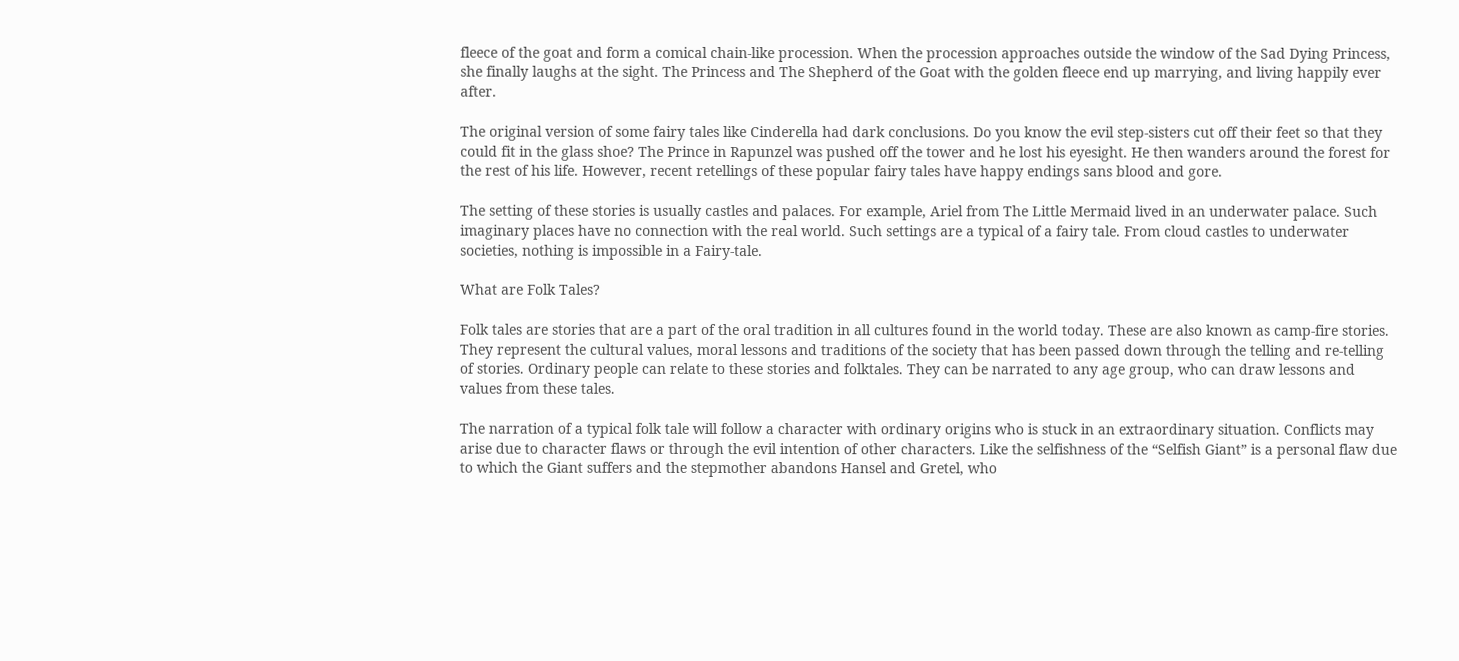fleece of the goat and form a comical chain-like procession. When the procession approaches outside the window of the Sad Dying Princess, she finally laughs at the sight. The Princess and The Shepherd of the Goat with the golden fleece end up marrying, and living happily ever after.

The original version of some fairy tales like Cinderella had dark conclusions. Do you know the evil step-sisters cut off their feet so that they could fit in the glass shoe? The Prince in Rapunzel was pushed off the tower and he lost his eyesight. He then wanders around the forest for the rest of his life. However, recent retellings of these popular fairy tales have happy endings sans blood and gore.

The setting of these stories is usually castles and palaces. For example, Ariel from The Little Mermaid lived in an underwater palace. Such imaginary places have no connection with the real world. Such settings are a typical of a fairy tale. From cloud castles to underwater societies, nothing is impossible in a Fairy-tale.

What are Folk Tales?

Folk tales are stories that are a part of the oral tradition in all cultures found in the world today. These are also known as camp-fire stories. They represent the cultural values, moral lessons and traditions of the society that has been passed down through the telling and re-telling of stories. Ordinary people can relate to these stories and folktales. They can be narrated to any age group, who can draw lessons and values from these tales.

The narration of a typical folk tale will follow a character with ordinary origins who is stuck in an extraordinary situation. Conflicts may arise due to character flaws or through the evil intention of other characters. Like the selfishness of the “Selfish Giant” is a personal flaw due to which the Giant suffers and the stepmother abandons Hansel and Gretel, who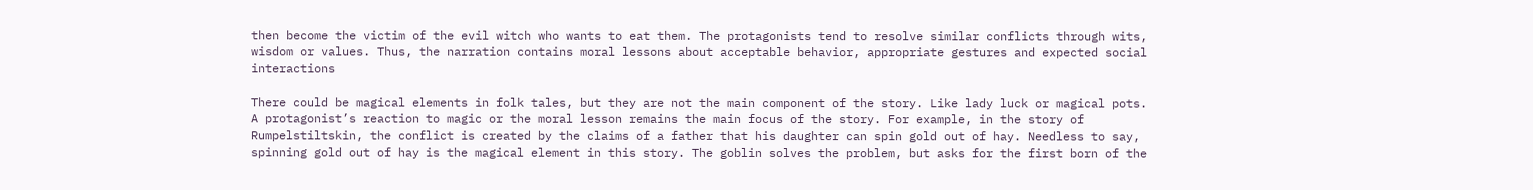then become the victim of the evil witch who wants to eat them. The protagonists tend to resolve similar conflicts through wits, wisdom or values. Thus, the narration contains moral lessons about acceptable behavior, appropriate gestures and expected social interactions

There could be magical elements in folk tales, but they are not the main component of the story. Like lady luck or magical pots. A protagonist’s reaction to magic or the moral lesson remains the main focus of the story. For example, in the story of Rumpelstiltskin, the conflict is created by the claims of a father that his daughter can spin gold out of hay. Needless to say, spinning gold out of hay is the magical element in this story. The goblin solves the problem, but asks for the first born of the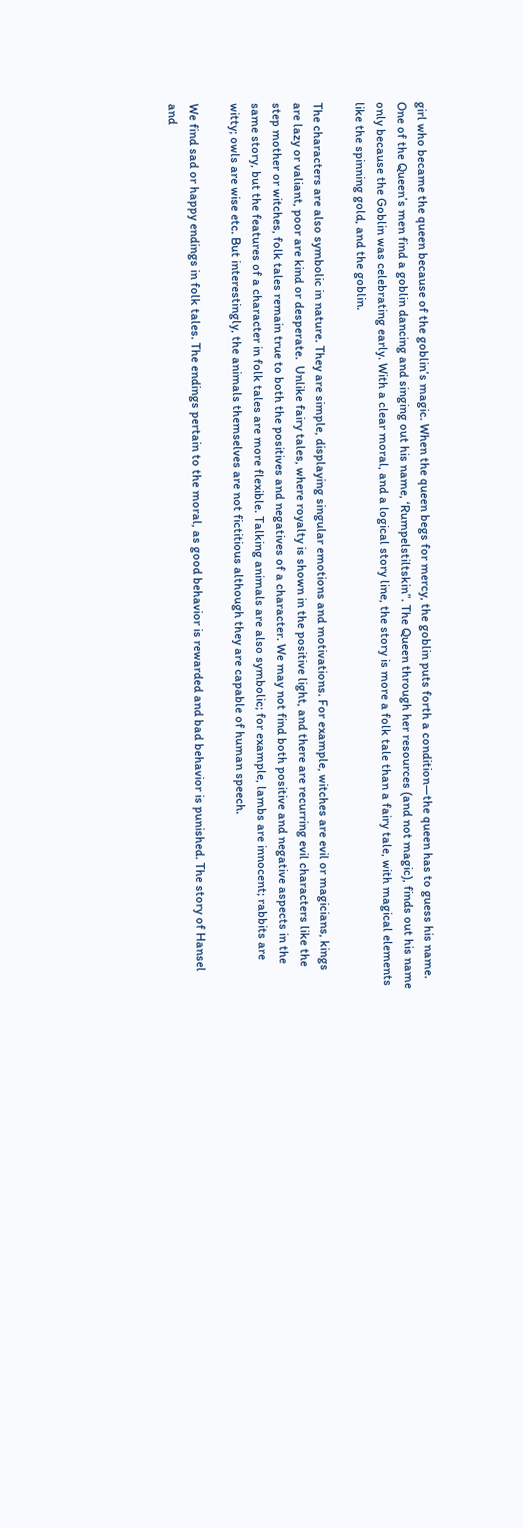girl who became the queen because of the goblin’s magic. When the queen begs for mercy, the goblin puts forth a condition—the queen has to guess his name. One of the Queen’s men find a goblin dancing and singing out his name, ‘Rumpelstiltskin”. The Queen through her resources (and not magic), finds out his name only because the Goblin was celebrating early. With a clear moral, and a logical story line, the story is more a folk tale than a fairy tale, with magical elements like the spinning gold, and the goblin.

The characters are also symbolic in nature. They are simple, displaying singular emotions and motivations. For example, witches are evil or magicians, kings are lazy or valiant, poor are kind or desperate.  Unlike fairy tales, where royalty is shown in the positive light, and there are recurring evil characters like the step mother or witches, folk tales remain true to both the positives and negatives of a character. We may not find both positive and negative aspects in the same story, but the features of a character in folk tales are more flexible. Talking animals are also symbolic; for example, lambs are innocent; rabbits are witty; owls are wise etc. But interestingly, the animals themselves are not fictitious although they are capable of human speech.

We find sad or happy endings in folk tales. The endings pertain to the moral, as good behavior is rewarded and bad behavior is punished. The story of Hansel and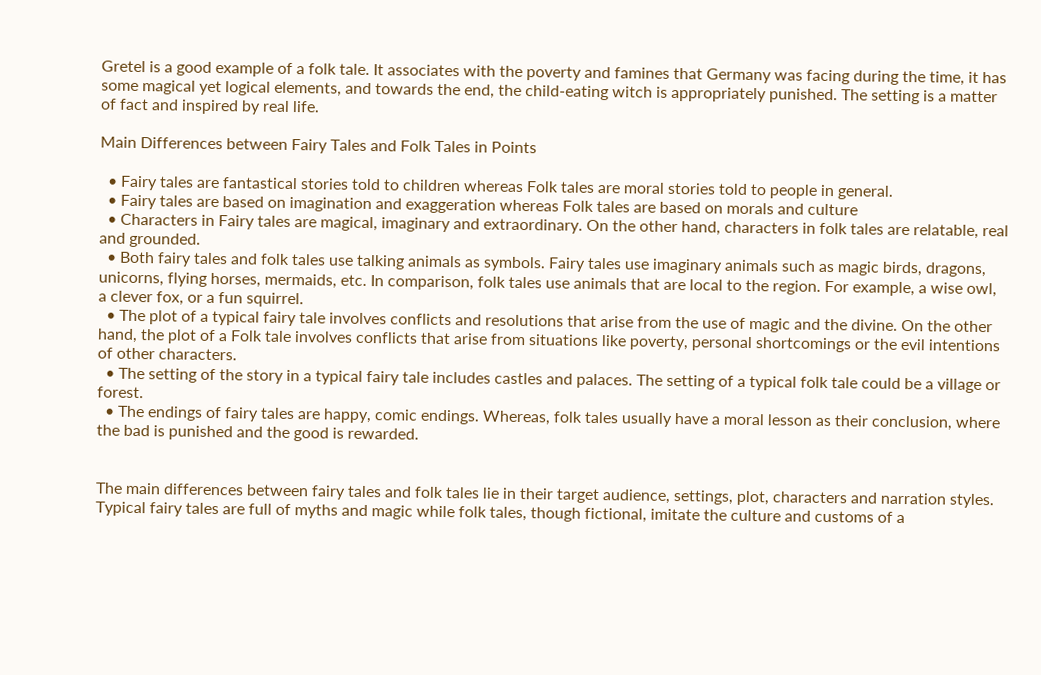Gretel is a good example of a folk tale. It associates with the poverty and famines that Germany was facing during the time, it has some magical yet logical elements, and towards the end, the child-eating witch is appropriately punished. The setting is a matter of fact and inspired by real life.

Main Differences between Fairy Tales and Folk Tales in Points

  • Fairy tales are fantastical stories told to children whereas Folk tales are moral stories told to people in general.
  • Fairy tales are based on imagination and exaggeration whereas Folk tales are based on morals and culture
  • Characters in Fairy tales are magical, imaginary and extraordinary. On the other hand, characters in folk tales are relatable, real and grounded.
  • Both fairy tales and folk tales use talking animals as symbols. Fairy tales use imaginary animals such as magic birds, dragons, unicorns, flying horses, mermaids, etc. In comparison, folk tales use animals that are local to the region. For example, a wise owl, a clever fox, or a fun squirrel.
  • The plot of a typical fairy tale involves conflicts and resolutions that arise from the use of magic and the divine. On the other hand, the plot of a Folk tale involves conflicts that arise from situations like poverty, personal shortcomings or the evil intentions of other characters.
  • The setting of the story in a typical fairy tale includes castles and palaces. The setting of a typical folk tale could be a village or forest.
  • The endings of fairy tales are happy, comic endings. Whereas, folk tales usually have a moral lesson as their conclusion, where the bad is punished and the good is rewarded.


The main differences between fairy tales and folk tales lie in their target audience, settings, plot, characters and narration styles. Typical fairy tales are full of myths and magic while folk tales, though fictional, imitate the culture and customs of a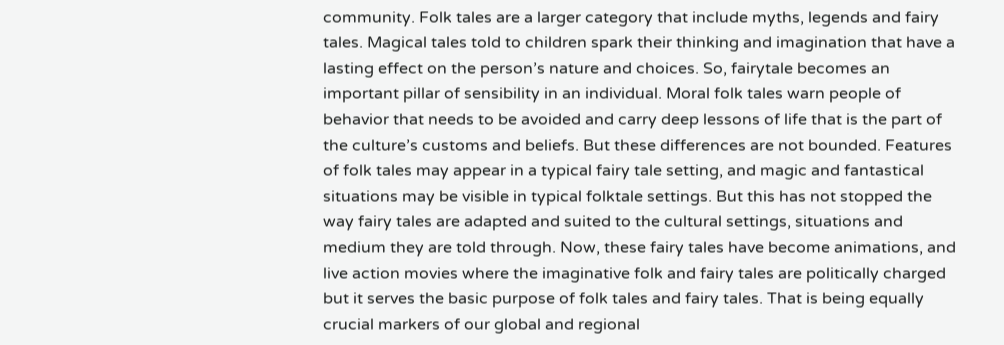community. Folk tales are a larger category that include myths, legends and fairy tales. Magical tales told to children spark their thinking and imagination that have a lasting effect on the person’s nature and choices. So, fairytale becomes an important pillar of sensibility in an individual. Moral folk tales warn people of behavior that needs to be avoided and carry deep lessons of life that is the part of the culture’s customs and beliefs. But these differences are not bounded. Features of folk tales may appear in a typical fairy tale setting, and magic and fantastical situations may be visible in typical folktale settings. But this has not stopped the way fairy tales are adapted and suited to the cultural settings, situations and medium they are told through. Now, these fairy tales have become animations, and live action movies where the imaginative folk and fairy tales are politically charged but it serves the basic purpose of folk tales and fairy tales. That is being equally crucial markers of our global and regional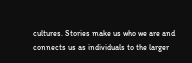cultures. Stories make us who we are and connects us as individuals to the larger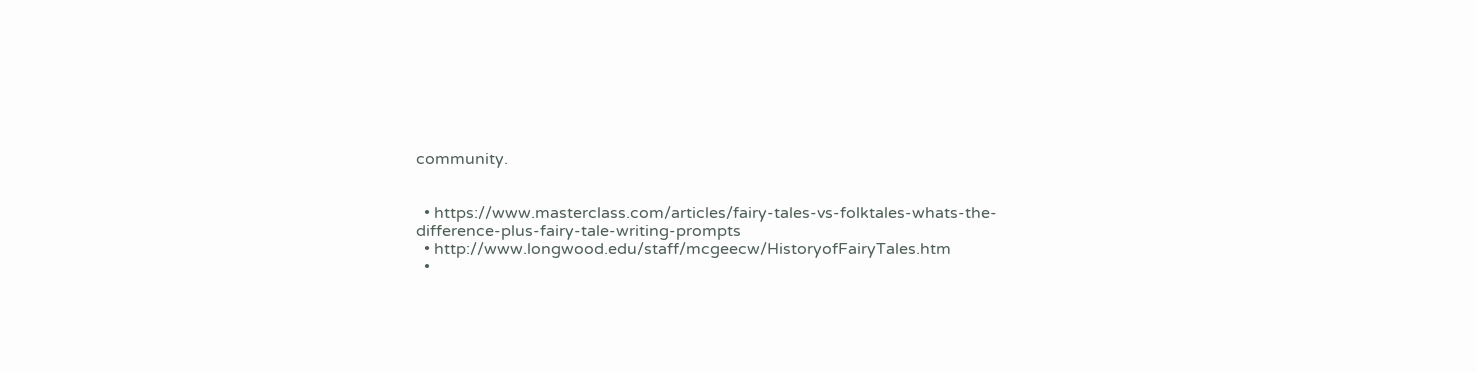community.


  • https://www.masterclass.com/articles/fairy-tales-vs-folktales-whats-the-difference-plus-fairy-tale-writing-prompts
  • http://www.longwood.edu/staff/mcgeecw/HistoryofFairyTales.htm
  •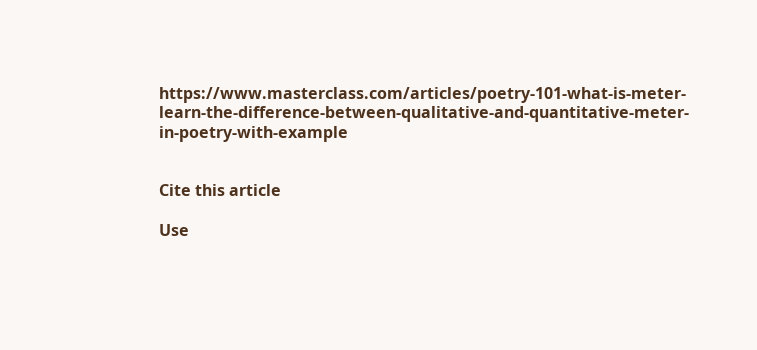https://www.masterclass.com/articles/poetry-101-what-is-meter-learn-the-difference-between-qualitative-and-quantitative-meter-in-poetry-with-example


Cite this article

Use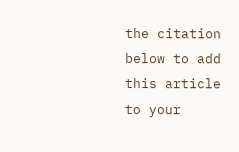the citation below to add this article to your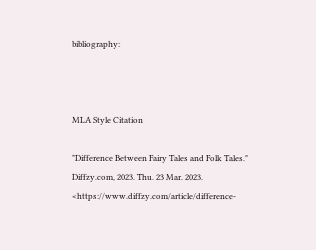bibliography:



MLA Style Citation

"Difference Between Fairy Tales and Folk Tales." Diffzy.com, 2023. Thu. 23 Mar. 2023. <https://www.diffzy.com/article/difference-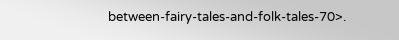between-fairy-tales-and-folk-tales-70>.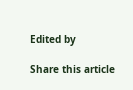Edited by

Share this article